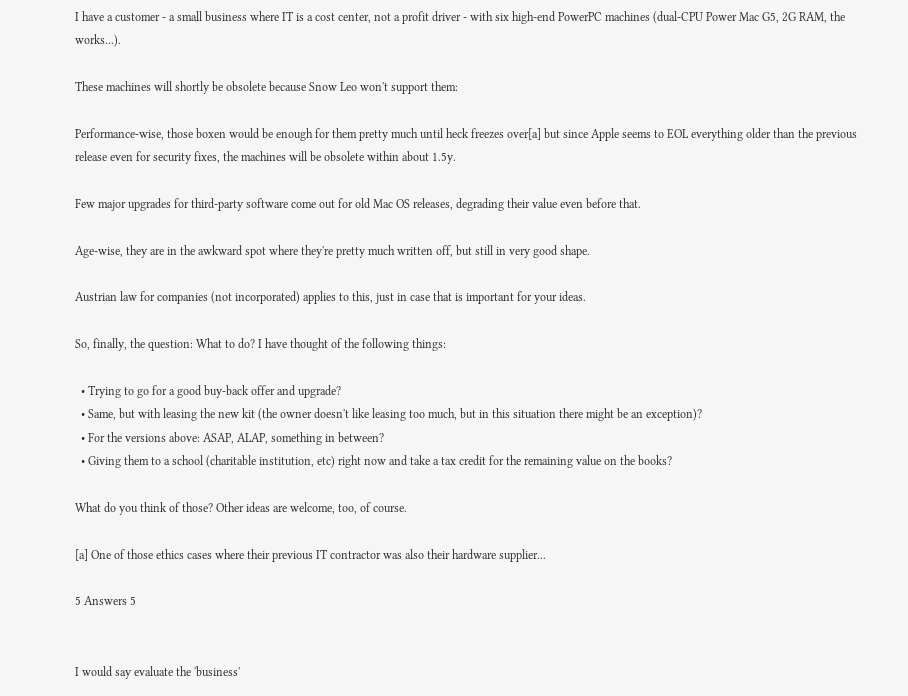I have a customer - a small business where IT is a cost center, not a profit driver - with six high-end PowerPC machines (dual-CPU Power Mac G5, 2G RAM, the works...).

These machines will shortly be obsolete because Snow Leo won't support them:

Performance-wise, those boxen would be enough for them pretty much until heck freezes over[a] but since Apple seems to EOL everything older than the previous release even for security fixes, the machines will be obsolete within about 1.5y.

Few major upgrades for third-party software come out for old Mac OS releases, degrading their value even before that.

Age-wise, they are in the awkward spot where they're pretty much written off, but still in very good shape.

Austrian law for companies (not incorporated) applies to this, just in case that is important for your ideas.

So, finally, the question: What to do? I have thought of the following things:

  • Trying to go for a good buy-back offer and upgrade?
  • Same, but with leasing the new kit (the owner doesn't like leasing too much, but in this situation there might be an exception)?
  • For the versions above: ASAP, ALAP, something in between?
  • Giving them to a school (charitable institution, etc) right now and take a tax credit for the remaining value on the books?

What do you think of those? Other ideas are welcome, too, of course.

[a] One of those ethics cases where their previous IT contractor was also their hardware supplier...

5 Answers 5


I would say evaluate the 'business'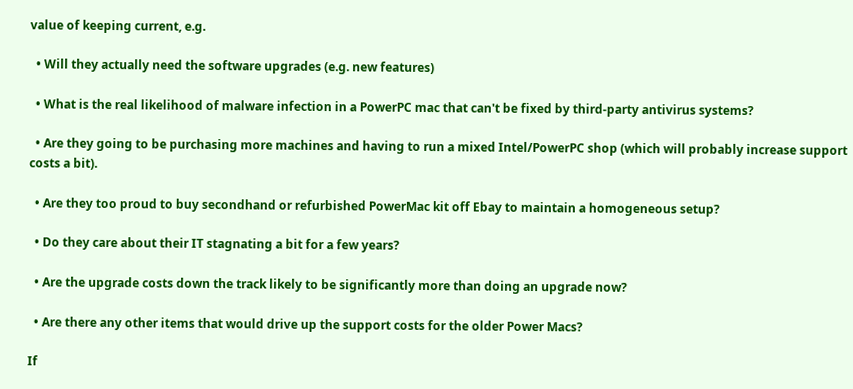value of keeping current, e.g.

  • Will they actually need the software upgrades (e.g. new features)

  • What is the real likelihood of malware infection in a PowerPC mac that can't be fixed by third-party antivirus systems?

  • Are they going to be purchasing more machines and having to run a mixed Intel/PowerPC shop (which will probably increase support costs a bit).

  • Are they too proud to buy secondhand or refurbished PowerMac kit off Ebay to maintain a homogeneous setup?

  • Do they care about their IT stagnating a bit for a few years?

  • Are the upgrade costs down the track likely to be significantly more than doing an upgrade now?

  • Are there any other items that would drive up the support costs for the older Power Macs?

If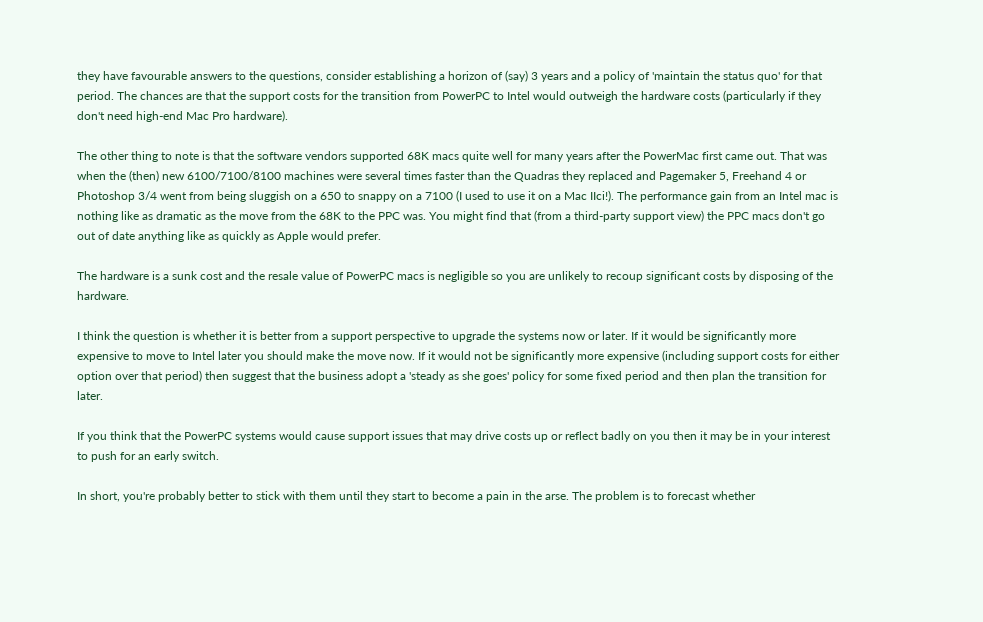they have favourable answers to the questions, consider establishing a horizon of (say) 3 years and a policy of 'maintain the status quo' for that period. The chances are that the support costs for the transition from PowerPC to Intel would outweigh the hardware costs (particularly if they don't need high-end Mac Pro hardware).

The other thing to note is that the software vendors supported 68K macs quite well for many years after the PowerMac first came out. That was when the (then) new 6100/7100/8100 machines were several times faster than the Quadras they replaced and Pagemaker 5, Freehand 4 or Photoshop 3/4 went from being sluggish on a 650 to snappy on a 7100 (I used to use it on a Mac IIci!). The performance gain from an Intel mac is nothing like as dramatic as the move from the 68K to the PPC was. You might find that (from a third-party support view) the PPC macs don't go out of date anything like as quickly as Apple would prefer.

The hardware is a sunk cost and the resale value of PowerPC macs is negligible so you are unlikely to recoup significant costs by disposing of the hardware.

I think the question is whether it is better from a support perspective to upgrade the systems now or later. If it would be significantly more expensive to move to Intel later you should make the move now. If it would not be significantly more expensive (including support costs for either option over that period) then suggest that the business adopt a 'steady as she goes' policy for some fixed period and then plan the transition for later.

If you think that the PowerPC systems would cause support issues that may drive costs up or reflect badly on you then it may be in your interest to push for an early switch.

In short, you're probably better to stick with them until they start to become a pain in the arse. The problem is to forecast whether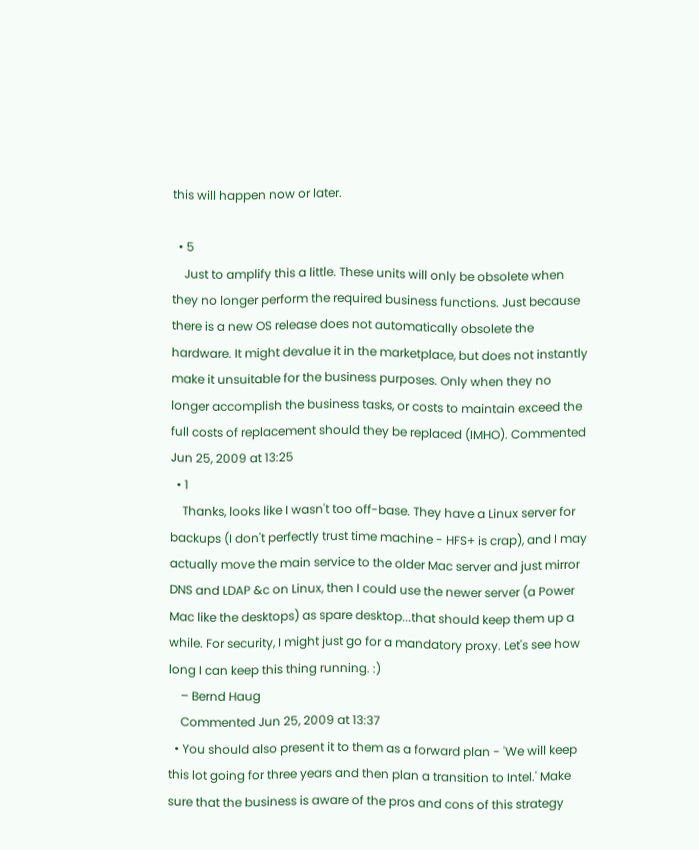this will happen now or later.

  • 5
    Just to amplify this a little. These units will only be obsolete when they no longer perform the required business functions. Just because there is a new OS release does not automatically obsolete the hardware. It might devalue it in the marketplace, but does not instantly make it unsuitable for the business purposes. Only when they no longer accomplish the business tasks, or costs to maintain exceed the full costs of replacement should they be replaced (IMHO). Commented Jun 25, 2009 at 13:25
  • 1
    Thanks, looks like I wasn't too off-base. They have a Linux server for backups (I don't perfectly trust time machine - HFS+ is crap), and I may actually move the main service to the older Mac server and just mirror DNS and LDAP &c on Linux, then I could use the newer server (a Power Mac like the desktops) as spare desktop...that should keep them up a while. For security, I might just go for a mandatory proxy. Let's see how long I can keep this thing running. :)
    – Bernd Haug
    Commented Jun 25, 2009 at 13:37
  • You should also present it to them as a forward plan - 'We will keep this lot going for three years and then plan a transition to Intel.' Make sure that the business is aware of the pros and cons of this strategy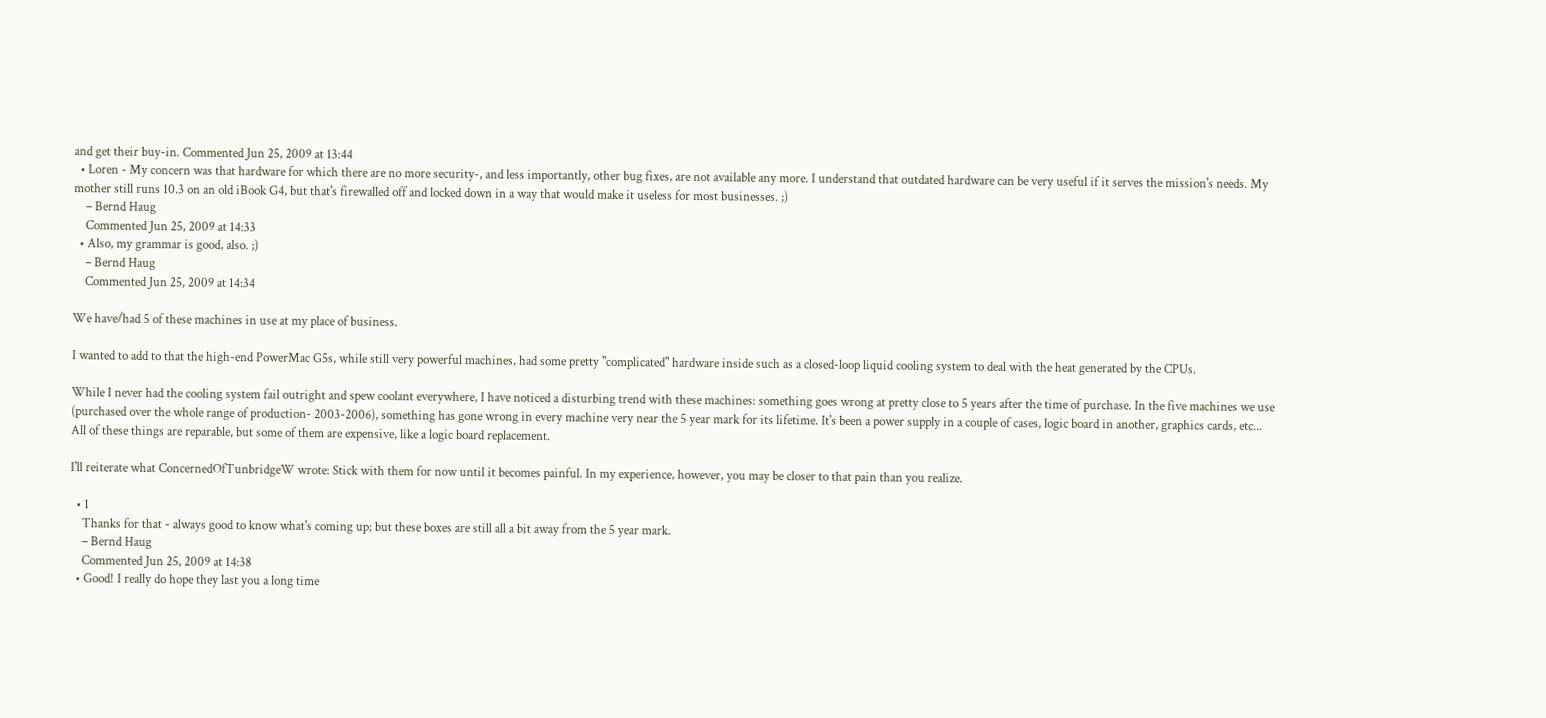and get their buy-in. Commented Jun 25, 2009 at 13:44
  • Loren - My concern was that hardware for which there are no more security-, and less importantly, other bug fixes, are not available any more. I understand that outdated hardware can be very useful if it serves the mission's needs. My mother still runs 10.3 on an old iBook G4, but that's firewalled off and locked down in a way that would make it useless for most businesses. ;)
    – Bernd Haug
    Commented Jun 25, 2009 at 14:33
  • Also, my grammar is good, also. ;)
    – Bernd Haug
    Commented Jun 25, 2009 at 14:34

We have/had 5 of these machines in use at my place of business.

I wanted to add to that the high-end PowerMac G5s, while still very powerful machines, had some pretty "complicated" hardware inside such as a closed-loop liquid cooling system to deal with the heat generated by the CPUs.

While I never had the cooling system fail outright and spew coolant everywhere, I have noticed a disturbing trend with these machines: something goes wrong at pretty close to 5 years after the time of purchase. In the five machines we use (purchased over the whole range of production- 2003-2006), something has gone wrong in every machine very near the 5 year mark for its lifetime. It's been a power supply in a couple of cases, logic board in another, graphics cards, etc... All of these things are reparable, but some of them are expensive, like a logic board replacement.

I'll reiterate what ConcernedOfTunbridgeW wrote: Stick with them for now until it becomes painful. In my experience, however, you may be closer to that pain than you realize.

  • 1
    Thanks for that - always good to know what's coming up; but these boxes are still all a bit away from the 5 year mark.
    – Bernd Haug
    Commented Jun 25, 2009 at 14:38
  • Good! I really do hope they last you a long time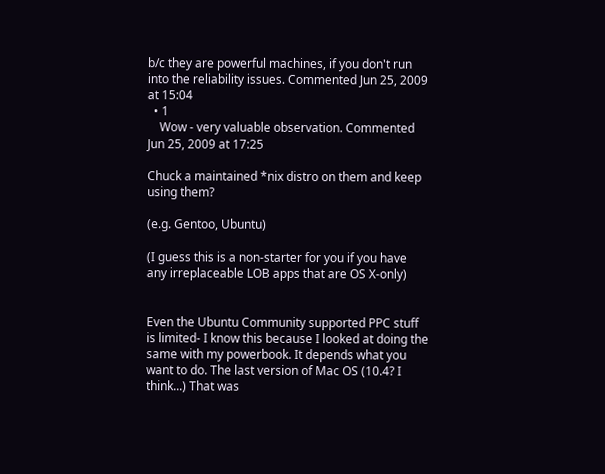b/c they are powerful machines, if you don't run into the reliability issues. Commented Jun 25, 2009 at 15:04
  • 1
    Wow - very valuable observation. Commented Jun 25, 2009 at 17:25

Chuck a maintained *nix distro on them and keep using them?

(e.g. Gentoo, Ubuntu)

(I guess this is a non-starter for you if you have any irreplaceable LOB apps that are OS X-only)


Even the Ubuntu Community supported PPC stuff is limited- I know this because I looked at doing the same with my powerbook. It depends what you want to do. The last version of Mac OS (10.4? I think...) That was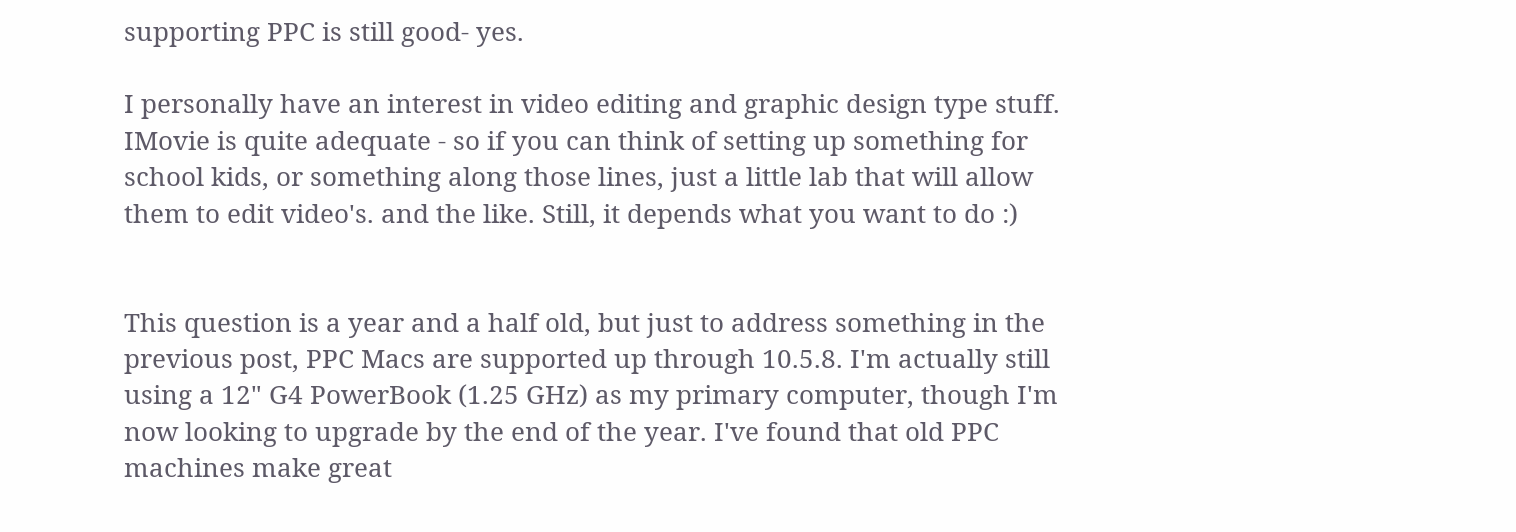supporting PPC is still good- yes.

I personally have an interest in video editing and graphic design type stuff. IMovie is quite adequate - so if you can think of setting up something for school kids, or something along those lines, just a little lab that will allow them to edit video's. and the like. Still, it depends what you want to do :)


This question is a year and a half old, but just to address something in the previous post, PPC Macs are supported up through 10.5.8. I'm actually still using a 12" G4 PowerBook (1.25 GHz) as my primary computer, though I'm now looking to upgrade by the end of the year. I've found that old PPC machines make great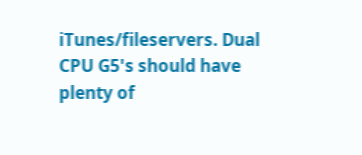iTunes/fileservers. Dual CPU G5's should have plenty of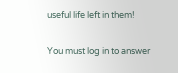useful life left in them!

You must log in to answer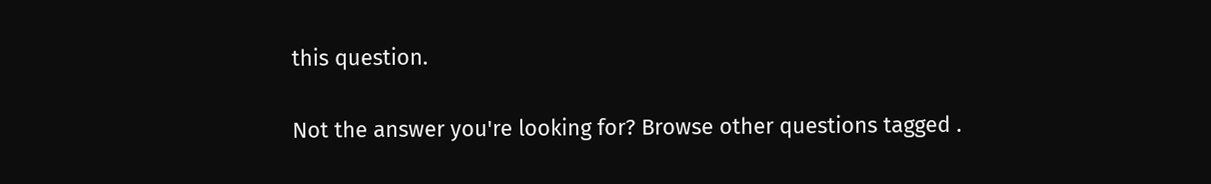this question.

Not the answer you're looking for? Browse other questions tagged .